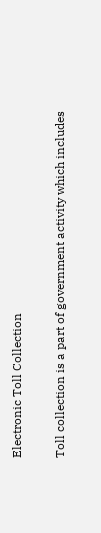Electronic Toll Collection

Toll collection is a part of government activity which includes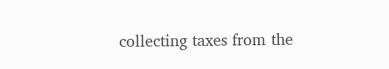collecting taxes from the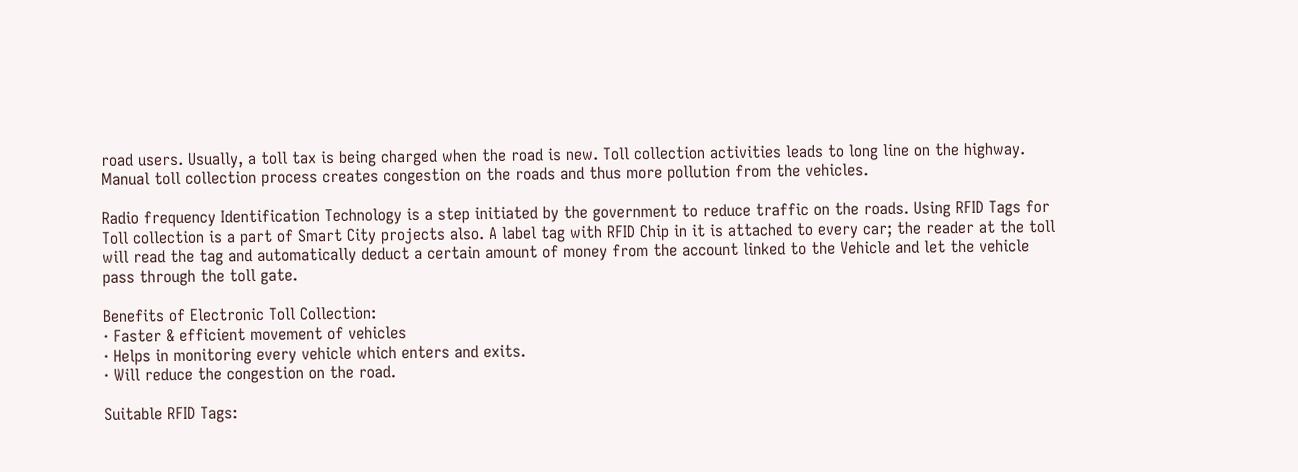road users. Usually, a toll tax is being charged when the road is new. Toll collection activities leads to long line on the highway. Manual toll collection process creates congestion on the roads and thus more pollution from the vehicles.

Radio frequency Identification Technology is a step initiated by the government to reduce traffic on the roads. Using RFID Tags for Toll collection is a part of Smart City projects also. A label tag with RFID Chip in it is attached to every car; the reader at the toll will read the tag and automatically deduct a certain amount of money from the account linked to the Vehicle and let the vehicle pass through the toll gate.

Benefits of Electronic Toll Collection:
· Faster & efficient movement of vehicles
· Helps in monitoring every vehicle which enters and exits.
· Will reduce the congestion on the road.

Suitable RFID Tags: